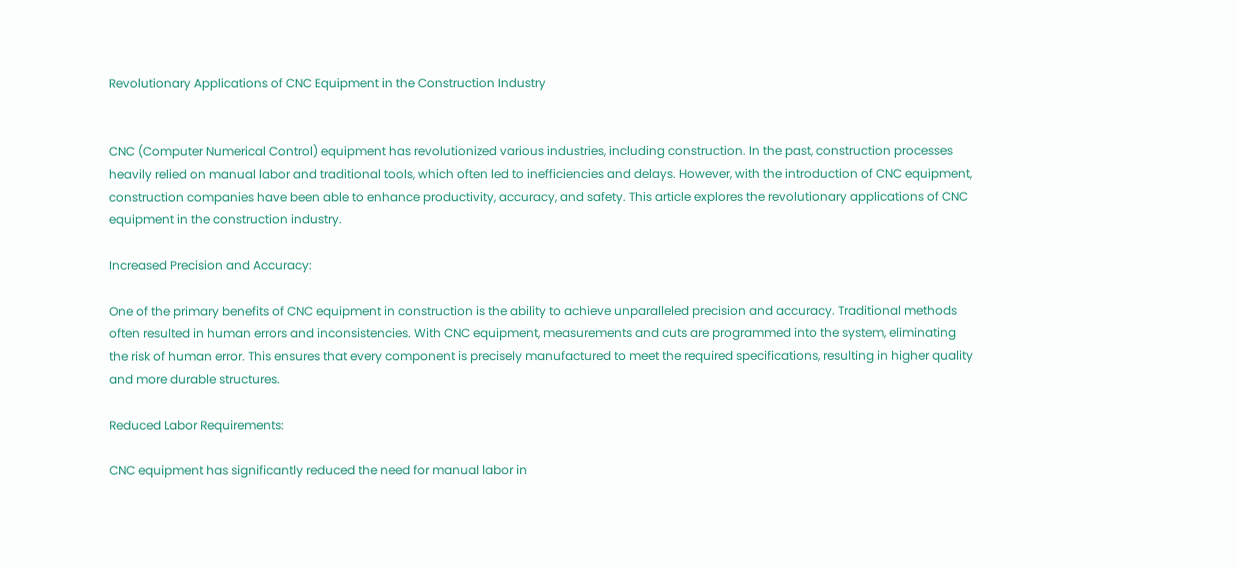Revolutionary Applications of CNC Equipment in the Construction Industry


CNC (Computer Numerical Control) equipment has revolutionized various industries, including construction. In the past, construction processes heavily relied on manual labor and traditional tools, which often led to inefficiencies and delays. However, with the introduction of CNC equipment, construction companies have been able to enhance productivity, accuracy, and safety. This article explores the revolutionary applications of CNC equipment in the construction industry.

Increased Precision and Accuracy:

One of the primary benefits of CNC equipment in construction is the ability to achieve unparalleled precision and accuracy. Traditional methods often resulted in human errors and inconsistencies. With CNC equipment, measurements and cuts are programmed into the system, eliminating the risk of human error. This ensures that every component is precisely manufactured to meet the required specifications, resulting in higher quality and more durable structures.

Reduced Labor Requirements:

CNC equipment has significantly reduced the need for manual labor in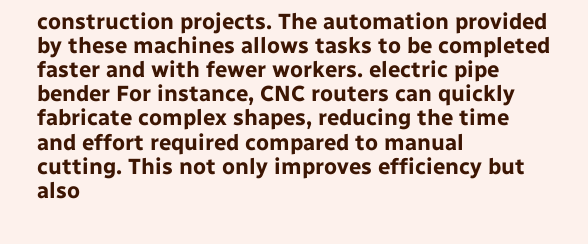construction projects. The automation provided by these machines allows tasks to be completed faster and with fewer workers. electric pipe bender For instance, CNC routers can quickly fabricate complex shapes, reducing the time and effort required compared to manual cutting. This not only improves efficiency but also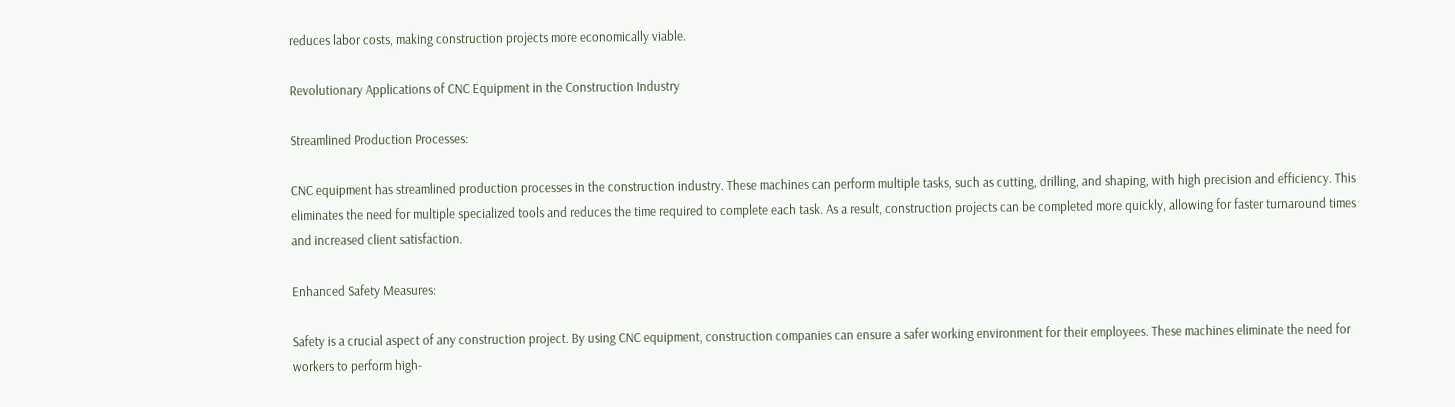reduces labor costs, making construction projects more economically viable.

Revolutionary Applications of CNC Equipment in the Construction Industry

Streamlined Production Processes:

CNC equipment has streamlined production processes in the construction industry. These machines can perform multiple tasks, such as cutting, drilling, and shaping, with high precision and efficiency. This eliminates the need for multiple specialized tools and reduces the time required to complete each task. As a result, construction projects can be completed more quickly, allowing for faster turnaround times and increased client satisfaction.

Enhanced Safety Measures:

Safety is a crucial aspect of any construction project. By using CNC equipment, construction companies can ensure a safer working environment for their employees. These machines eliminate the need for workers to perform high-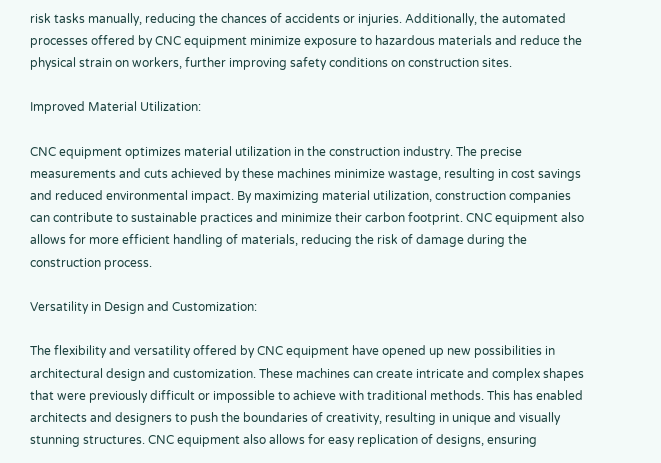risk tasks manually, reducing the chances of accidents or injuries. Additionally, the automated processes offered by CNC equipment minimize exposure to hazardous materials and reduce the physical strain on workers, further improving safety conditions on construction sites.

Improved Material Utilization:

CNC equipment optimizes material utilization in the construction industry. The precise measurements and cuts achieved by these machines minimize wastage, resulting in cost savings and reduced environmental impact. By maximizing material utilization, construction companies can contribute to sustainable practices and minimize their carbon footprint. CNC equipment also allows for more efficient handling of materials, reducing the risk of damage during the construction process.

Versatility in Design and Customization:

The flexibility and versatility offered by CNC equipment have opened up new possibilities in architectural design and customization. These machines can create intricate and complex shapes that were previously difficult or impossible to achieve with traditional methods. This has enabled architects and designers to push the boundaries of creativity, resulting in unique and visually stunning structures. CNC equipment also allows for easy replication of designs, ensuring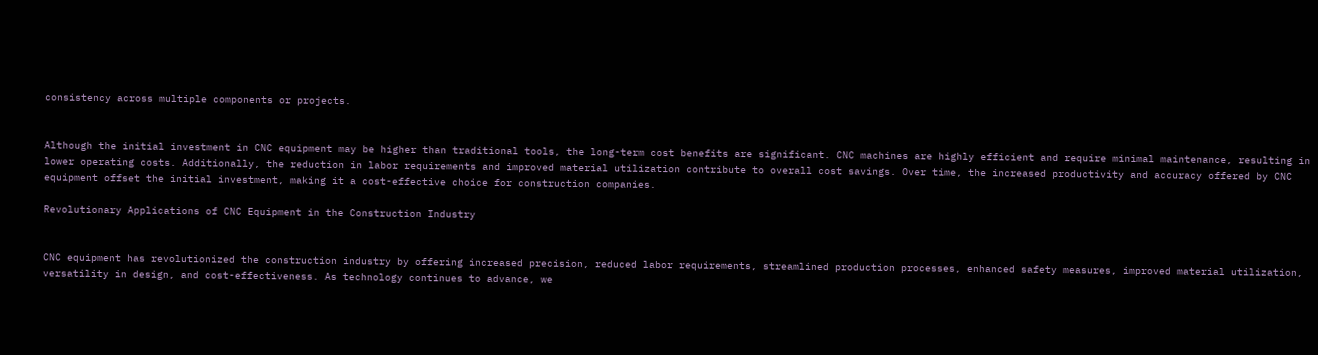consistency across multiple components or projects.


Although the initial investment in CNC equipment may be higher than traditional tools, the long-term cost benefits are significant. CNC machines are highly efficient and require minimal maintenance, resulting in lower operating costs. Additionally, the reduction in labor requirements and improved material utilization contribute to overall cost savings. Over time, the increased productivity and accuracy offered by CNC equipment offset the initial investment, making it a cost-effective choice for construction companies.

Revolutionary Applications of CNC Equipment in the Construction Industry


CNC equipment has revolutionized the construction industry by offering increased precision, reduced labor requirements, streamlined production processes, enhanced safety measures, improved material utilization, versatility in design, and cost-effectiveness. As technology continues to advance, we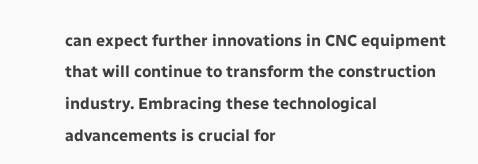can expect further innovations in CNC equipment that will continue to transform the construction industry. Embracing these technological advancements is crucial for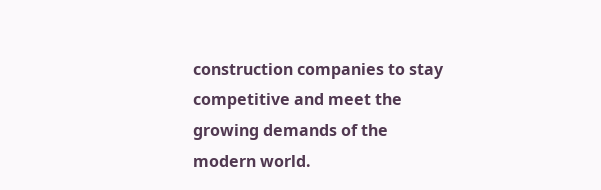construction companies to stay competitive and meet the growing demands of the modern world.